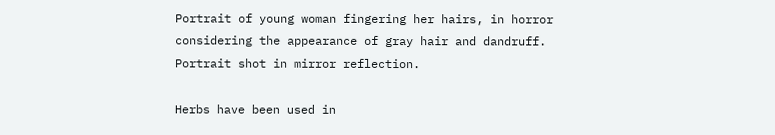Portrait of young woman fingering her hairs, in horror considering the appearance of gray hair and dandruff. Portrait shot in mirror reflection.

Herbs have been used in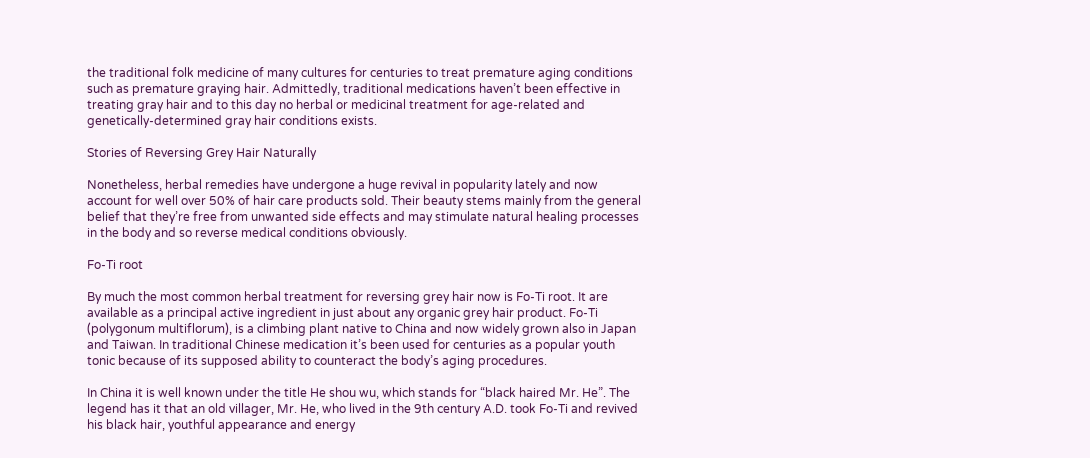the traditional folk medicine of many cultures for centuries to treat premature aging conditions such as premature graying hair. Admittedly, traditional medications haven’t been effective in treating gray hair and to this day no herbal or medicinal treatment for age-related and genetically-determined gray hair conditions exists.

Stories of Reversing Grey Hair Naturally

Nonetheless, herbal remedies have undergone a huge revival in popularity lately and now account for well over 50% of hair care products sold. Their beauty stems mainly from the general belief that they’re free from unwanted side effects and may stimulate natural healing processes in the body and so reverse medical conditions obviously.

Fo-Ti root

By much the most common herbal treatment for reversing grey hair now is Fo-Ti root. It are available as a principal active ingredient in just about any organic grey hair product. Fo-Ti (polygonum multiflorum), is a climbing plant native to China and now widely grown also in Japan and Taiwan. In traditional Chinese medication it’s been used for centuries as a popular youth tonic because of its supposed ability to counteract the body’s aging procedures.

In China it is well known under the title He shou wu, which stands for “black haired Mr. He”. The legend has it that an old villager, Mr. He, who lived in the 9th century A.D. took Fo-Ti and revived his black hair, youthful appearance and energy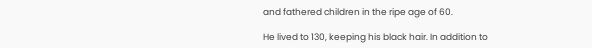and fathered children in the ripe age of 60.

He lived to 130, keeping his black hair. In addition to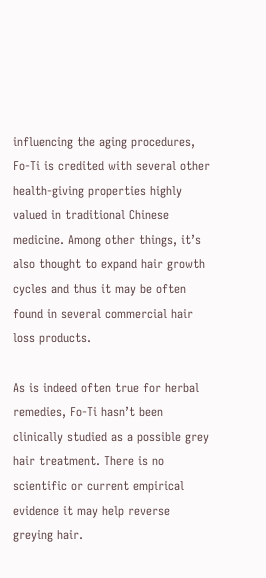influencing the aging procedures, Fo-Ti is credited with several other health-giving properties highly valued in traditional Chinese medicine. Among other things, it’s also thought to expand hair growth cycles and thus it may be often found in several commercial hair loss products.

As is indeed often true for herbal remedies, Fo-Ti hasn’t been clinically studied as a possible grey hair treatment. There is no scientific or current empirical evidence it may help reverse greying hair.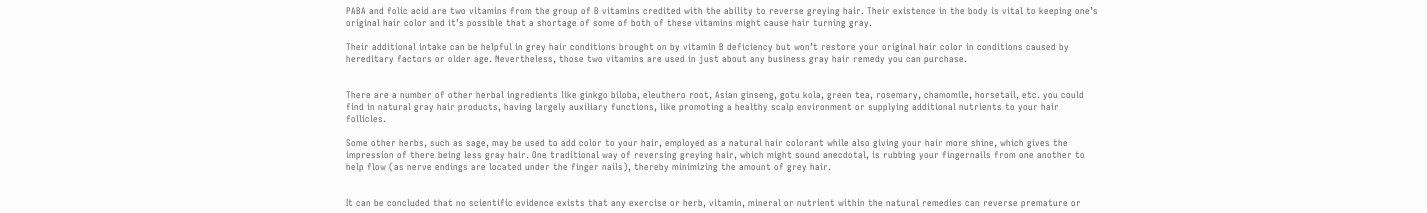PABA and folic acid are two vitamins from the group of B vitamins credited with the ability to reverse greying hair. Their existence in the body is vital to keeping one’s original hair color and it’s possible that a shortage of some of both of these vitamins might cause hair turning gray.

Their additional intake can be helpful in grey hair conditions brought on by vitamin B deficiency but won’t restore your original hair color in conditions caused by hereditary factors or older age. Nevertheless, those two vitamins are used in just about any business gray hair remedy you can purchase.


There are a number of other herbal ingredients like ginkgo biloba, eleuthero root, Asian ginseng, gotu kola, green tea, rosemary, chamomile, horsetail, etc. you could find in natural gray hair products, having largely auxiliary functions, like promoting a healthy scalp environment or supplying additional nutrients to your hair follicles.

Some other herbs, such as sage, may be used to add color to your hair, employed as a natural hair colorant while also giving your hair more shine, which gives the impression of there being less gray hair. One traditional way of reversing greying hair, which might sound anecdotal, is rubbing your fingernails from one another to help flow (as nerve endings are located under the finger nails), thereby minimizing the amount of grey hair.


It can be concluded that no scientific evidence exists that any exercise or herb, vitamin, mineral or nutrient within the natural remedies can reverse premature or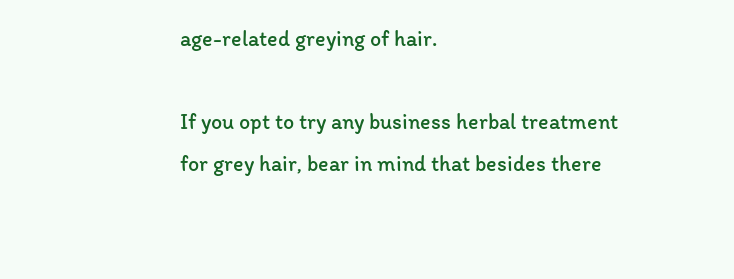age-related greying of hair.

If you opt to try any business herbal treatment for grey hair, bear in mind that besides there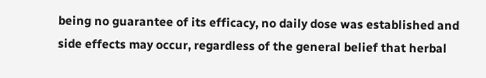being no guarantee of its efficacy, no daily dose was established and side effects may occur, regardless of the general belief that herbal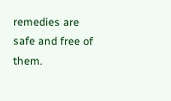remedies are safe and free of them.